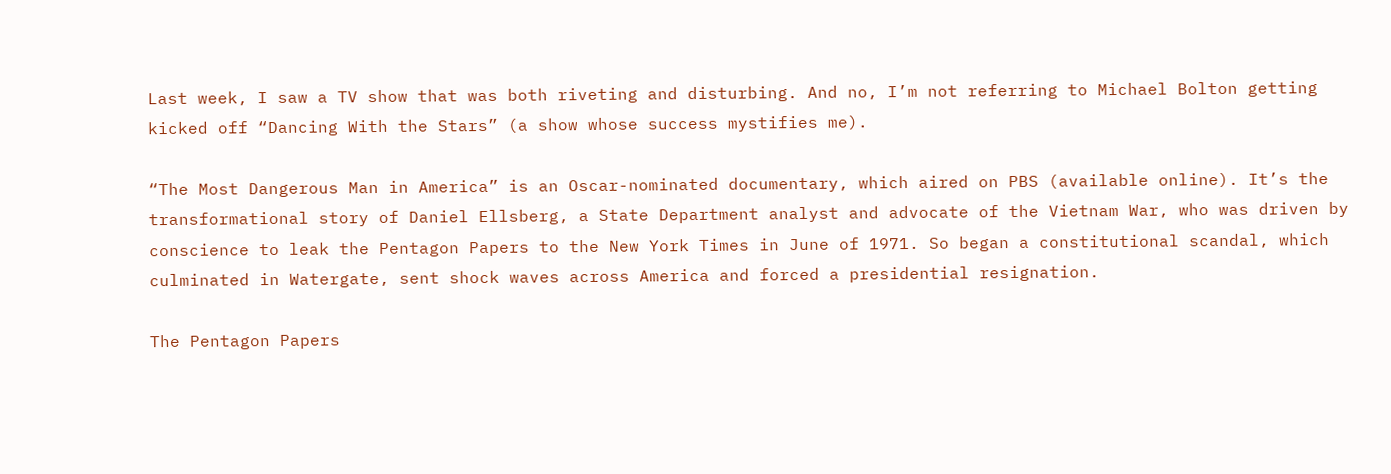Last week, I saw a TV show that was both riveting and disturbing. And no, I’m not referring to Michael Bolton getting kicked off “Dancing With the Stars” (a show whose success mystifies me).

“The Most Dangerous Man in America” is an Oscar-nominated documentary, which aired on PBS (available online). It’s the transformational story of Daniel Ellsberg, a State Department analyst and advocate of the Vietnam War, who was driven by conscience to leak the Pentagon Papers to the New York Times in June of 1971. So began a constitutional scandal, which culminated in Watergate, sent shock waves across America and forced a presidential resignation.

The Pentagon Papers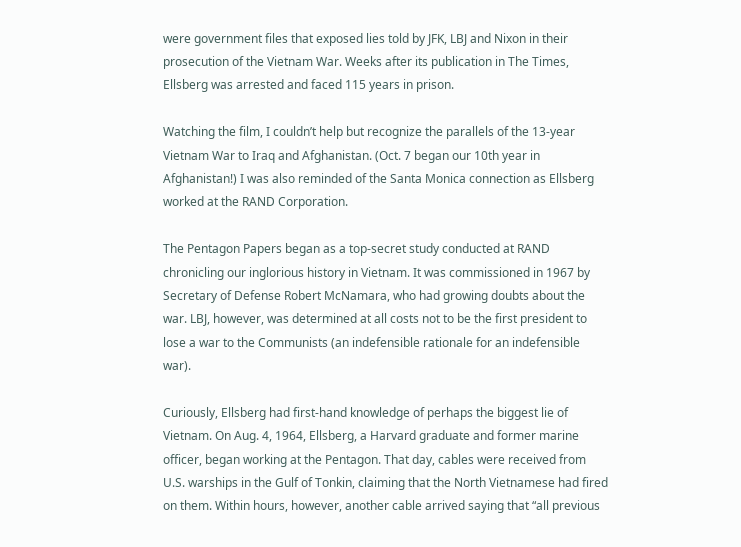were government files that exposed lies told by JFK, LBJ and Nixon in their prosecution of the Vietnam War. Weeks after its publication in The Times, Ellsberg was arrested and faced 115 years in prison.

Watching the film, I couldn’t help but recognize the parallels of the 13-year Vietnam War to Iraq and Afghanistan. (Oct. 7 began our 10th year in Afghanistan!) I was also reminded of the Santa Monica connection as Ellsberg worked at the RAND Corporation.

The Pentagon Papers began as a top-secret study conducted at RAND chronicling our inglorious history in Vietnam. It was commissioned in 1967 by Secretary of Defense Robert McNamara, who had growing doubts about the war. LBJ, however, was determined at all costs not to be the first president to lose a war to the Communists (an indefensible rationale for an indefensible war).

Curiously, Ellsberg had first-hand knowledge of perhaps the biggest lie of Vietnam. On Aug. 4, 1964, Ellsberg, a Harvard graduate and former marine officer, began working at the Pentagon. That day, cables were received from U.S. warships in the Gulf of Tonkin, claiming that the North Vietnamese had fired on them. Within hours, however, another cable arrived saying that “all previous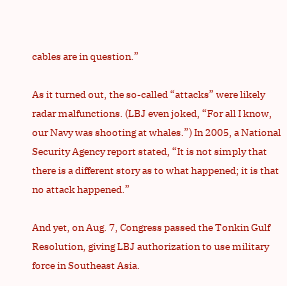cables are in question.”

As it turned out, the so-called “attacks” were likely radar malfunctions. (LBJ even joked, “For all I know, our Navy was shooting at whales.”) In 2005, a National Security Agency report stated, “It is not simply that there is a different story as to what happened; it is that no attack happened.”

And yet, on Aug. 7, Congress passed the Tonkin Gulf Resolution, giving LBJ authorization to use military force in Southeast Asia.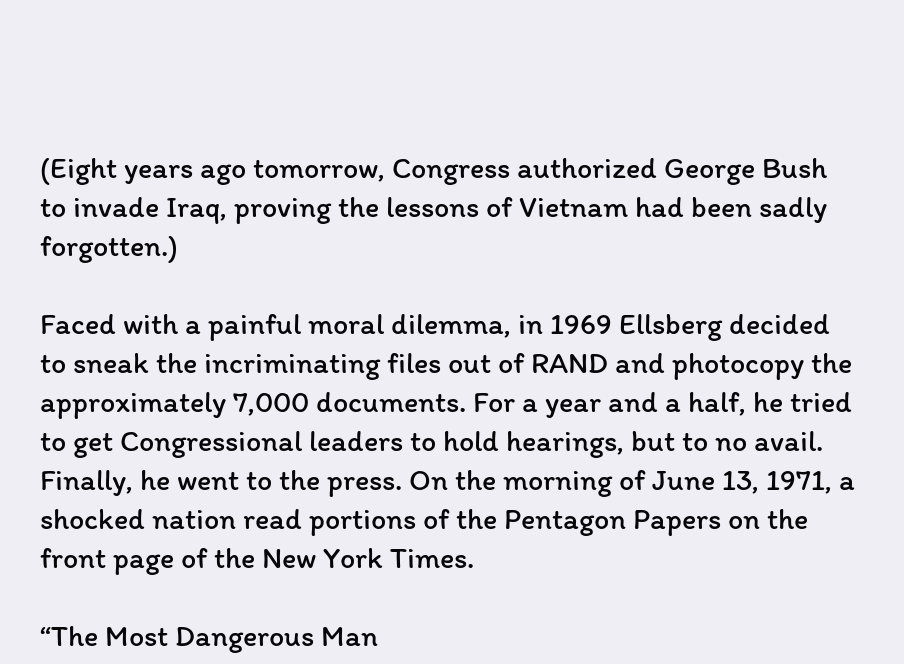(Eight years ago tomorrow, Congress authorized George Bush to invade Iraq, proving the lessons of Vietnam had been sadly forgotten.)

Faced with a painful moral dilemma, in 1969 Ellsberg decided to sneak the incriminating files out of RAND and photocopy the approximately 7,000 documents. For a year and a half, he tried to get Congressional leaders to hold hearings, but to no avail. Finally, he went to the press. On the morning of June 13, 1971, a shocked nation read portions of the Pentagon Papers on the front page of the New York Times.

“The Most Dangerous Man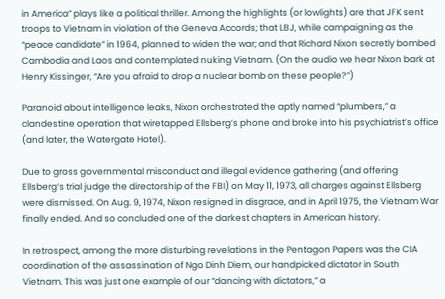in America” plays like a political thriller. Among the highlights (or lowlights) are that JFK sent troops to Vietnam in violation of the Geneva Accords; that LBJ, while campaigning as the “peace candidate” in 1964, planned to widen the war; and that Richard Nixon secretly bombed Cambodia and Laos and contemplated nuking Vietnam. (On the audio we hear Nixon bark at Henry Kissinger, “Are you afraid to drop a nuclear bomb on these people?”)

Paranoid about intelligence leaks, Nixon orchestrated the aptly named “plumbers,” a clandestine operation that wiretapped Ellsberg’s phone and broke into his psychiatrist’s office (and later, the Watergate Hotel).

Due to gross governmental misconduct and illegal evidence gathering (and offering Ellsberg’s trial judge the directorship of the FBI) on May 11, 1973, all charges against Ellsberg were dismissed. On Aug. 9, 1974, Nixon resigned in disgrace, and in April 1975, the Vietnam War finally ended. And so concluded one of the darkest chapters in American history.

In retrospect, among the more disturbing revelations in the Pentagon Papers was the CIA coordination of the assassination of Ngo Dinh Diem, our handpicked dictator in South Vietnam. This was just one example of our “dancing with dictators,” a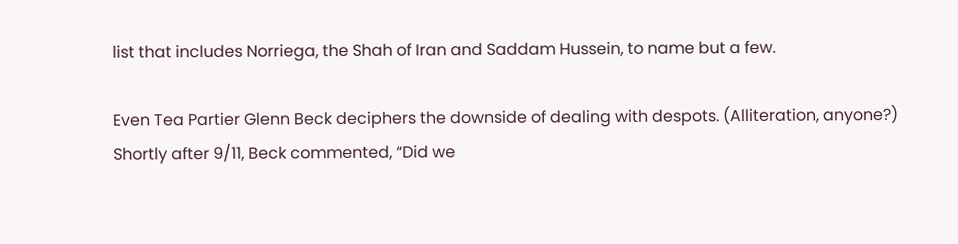list that includes Norriega, the Shah of Iran and Saddam Hussein, to name but a few.

Even Tea Partier Glenn Beck deciphers the downside of dealing with despots. (Alliteration, anyone?) Shortly after 9/11, Beck commented, “Did we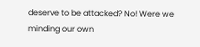deserve to be attacked? No! Were we minding our own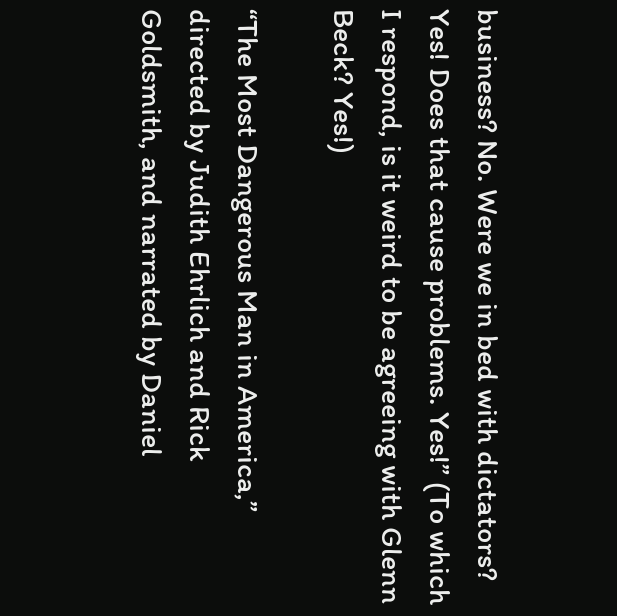business? No. Were we in bed with dictators? Yes! Does that cause problems. Yes!” (To which I respond, is it weird to be agreeing with Glenn Beck? Yes!)

“The Most Dangerous Man in America,” directed by Judith Ehrlich and Rick Goldsmith, and narrated by Daniel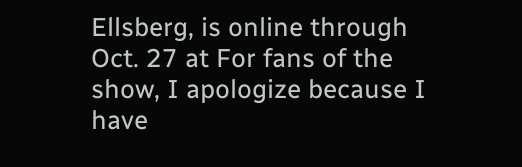Ellsberg, is online through Oct. 27 at For fans of the show, I apologize because I have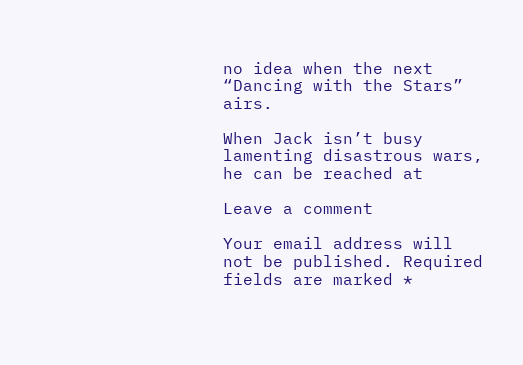no idea when the next “Dancing with the Stars” airs.

When Jack isn’t busy lamenting disastrous wars, he can be reached at

Leave a comment

Your email address will not be published. Required fields are marked *